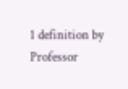1 definition by Professor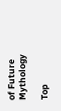of Future Mythology

Top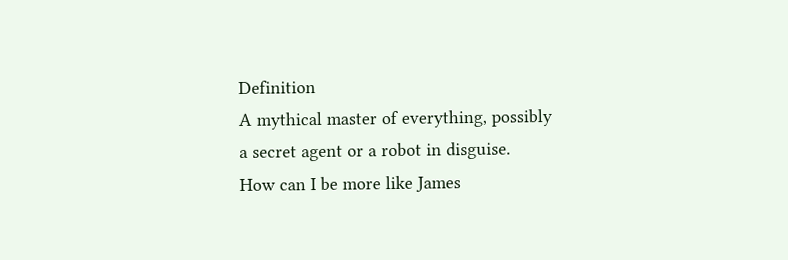Definition
A mythical master of everything, possibly a secret agent or a robot in disguise.
How can I be more like James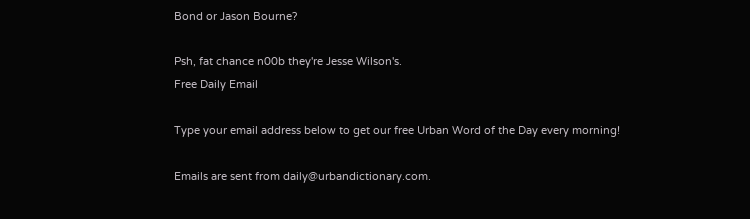Bond or Jason Bourne?

Psh, fat chance n00b they're Jesse Wilson's.
Free Daily Email

Type your email address below to get our free Urban Word of the Day every morning!

Emails are sent from daily@urbandictionary.com.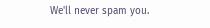We'll never spam you.